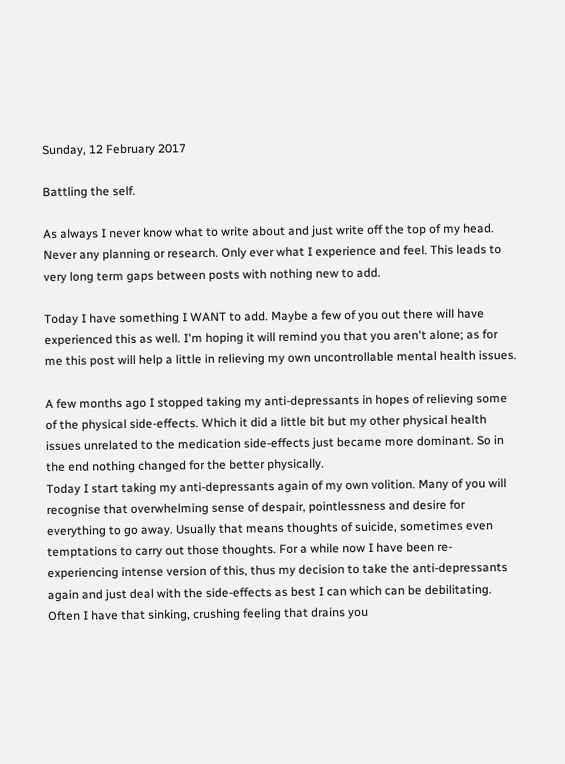Sunday, 12 February 2017

Battling the self.

As always I never know what to write about and just write off the top of my head. Never any planning or research. Only ever what I experience and feel. This leads to very long term gaps between posts with nothing new to add.

Today I have something I WANT to add. Maybe a few of you out there will have experienced this as well. I'm hoping it will remind you that you aren't alone; as for me this post will help a little in relieving my own uncontrollable mental health issues.

A few months ago I stopped taking my anti-depressants in hopes of relieving some of the physical side-effects. Which it did a little bit but my other physical health issues unrelated to the medication side-effects just became more dominant. So in the end nothing changed for the better physically.
Today I start taking my anti-depressants again of my own volition. Many of you will recognise that overwhelming sense of despair, pointlessness and desire for everything to go away. Usually that means thoughts of suicide, sometimes even temptations to carry out those thoughts. For a while now I have been re-experiencing intense version of this, thus my decision to take the anti-depressants again and just deal with the side-effects as best I can which can be debilitating.
Often I have that sinking, crushing feeling that drains you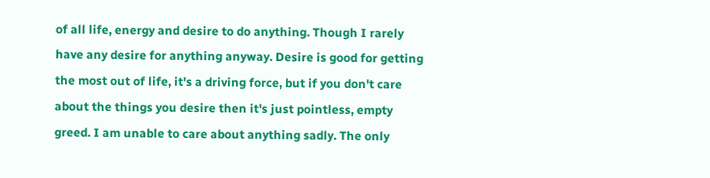of all life, energy and desire to do anything. Though I rarely have any desire for anything anyway. Desire is good for getting the most out of life, it's a driving force, but if you don't care about the things you desire then it's just pointless, empty greed. I am unable to care about anything sadly. The only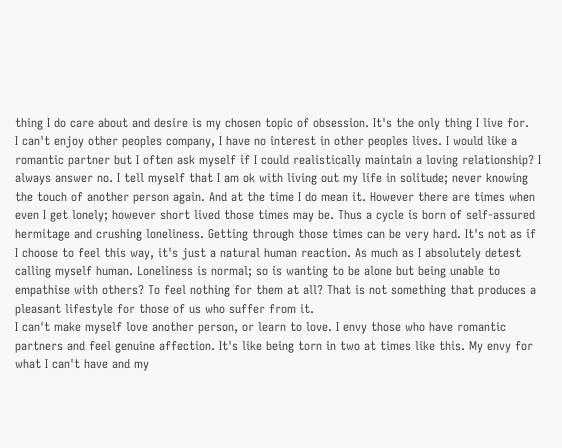thing I do care about and desire is my chosen topic of obsession. It's the only thing I live for.
I can't enjoy other peoples company, I have no interest in other peoples lives. I would like a romantic partner but I often ask myself if I could realistically maintain a loving relationship? I always answer no. I tell myself that I am ok with living out my life in solitude; never knowing the touch of another person again. And at the time I do mean it. However there are times when even I get lonely; however short lived those times may be. Thus a cycle is born of self-assured hermitage and crushing loneliness. Getting through those times can be very hard. It's not as if I choose to feel this way, it's just a natural human reaction. As much as I absolutely detest calling myself human. Loneliness is normal; so is wanting to be alone but being unable to empathise with others? To feel nothing for them at all? That is not something that produces a pleasant lifestyle for those of us who suffer from it.
I can't make myself love another person, or learn to love. I envy those who have romantic partners and feel genuine affection. It's like being torn in two at times like this. My envy for what I can't have and my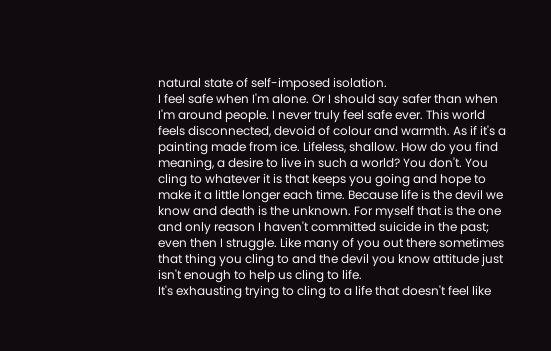natural state of self-imposed isolation.
I feel safe when I'm alone. Or I should say safer than when I'm around people. I never truly feel safe ever. This world feels disconnected, devoid of colour and warmth. As if it's a painting made from ice. Lifeless, shallow. How do you find meaning, a desire to live in such a world? You don't. You cling to whatever it is that keeps you going and hope to make it a little longer each time. Because life is the devil we know and death is the unknown. For myself that is the one and only reason I haven't committed suicide in the past; even then I struggle. Like many of you out there sometimes that thing you cling to and the devil you know attitude just isn't enough to help us cling to life.
It's exhausting trying to cling to a life that doesn't feel like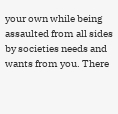your own while being assaulted from all sides by societies needs and wants from you. There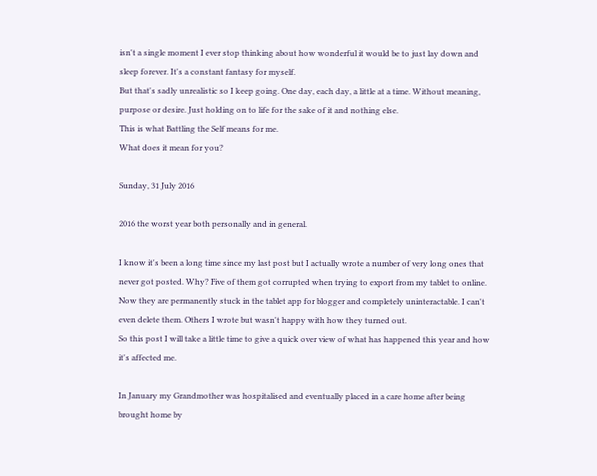isn't a single moment I ever stop thinking about how wonderful it would be to just lay down and sleep forever. It's a constant fantasy for myself.
But that's sadly unrealistic so I keep going. One day, each day, a little at a time. Without meaning, purpose or desire. Just holding on to life for the sake of it and nothing else.
This is what Battling the Self means for me.
What does it mean for you?

Sunday, 31 July 2016

2016 the worst year both personally and in general.

I know it's been a long time since my last post but I actually wrote a number of very long ones that never got posted. Why? Five of them got corrupted when trying to export from my tablet to online. Now they are permanently stuck in the tablet app for blogger and completely uninteractable. I can't even delete them. Others I wrote but wasn't happy with how they turned out.
So this post I will take a little time to give a quick over view of what has happened this year and how it's affected me.

In January my Grandmother was hospitalised and eventually placed in a care home after being brought home by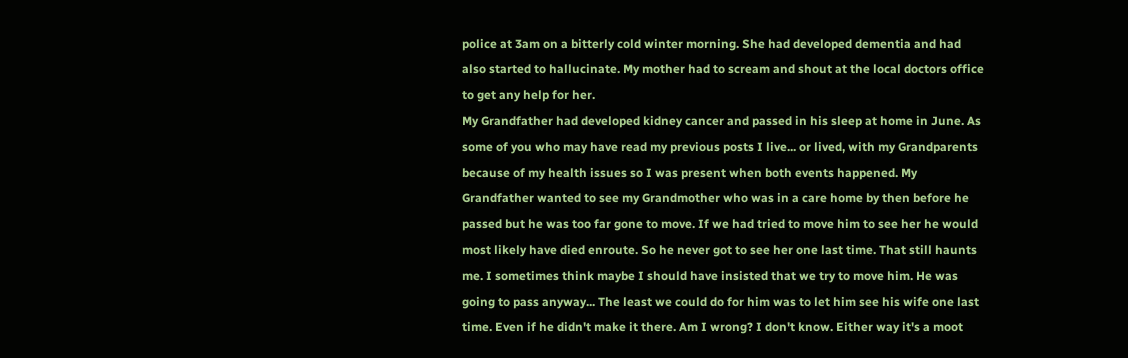police at 3am on a bitterly cold winter morning. She had developed dementia and had also started to hallucinate. My mother had to scream and shout at the local doctors office to get any help for her.
My Grandfather had developed kidney cancer and passed in his sleep at home in June. As some of you who may have read my previous posts I live... or lived, with my Grandparents because of my health issues so I was present when both events happened. My Grandfather wanted to see my Grandmother who was in a care home by then before he passed but he was too far gone to move. If we had tried to move him to see her he would most likely have died enroute. So he never got to see her one last time. That still haunts me. I sometimes think maybe I should have insisted that we try to move him. He was going to pass anyway... The least we could do for him was to let him see his wife one last time. Even if he didn't make it there. Am I wrong? I don't know. Either way it's a moot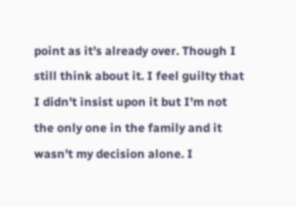point as it's already over. Though I still think about it. I feel guilty that I didn't insist upon it but I'm not the only one in the family and it wasn't my decision alone. I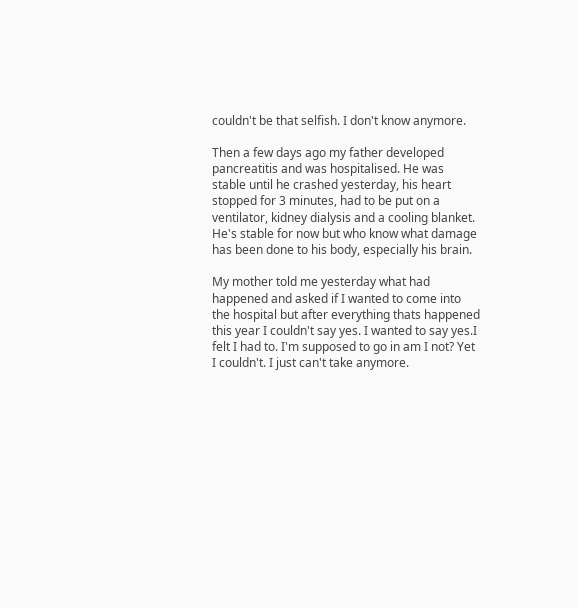couldn't be that selfish. I don't know anymore.

Then a few days ago my father developed pancreatitis and was hospitalised. He was stable until he crashed yesterday, his heart stopped for 3 minutes, had to be put on a ventilator, kidney dialysis and a cooling blanket. He's stable for now but who know what damage has been done to his body, especially his brain.

My mother told me yesterday what had happened and asked if I wanted to come into the hospital but after everything thats happened this year I couldn't say yes. I wanted to say yes.I felt I had to. I'm supposed to go in am I not? Yet I couldn't. I just can't take anymore.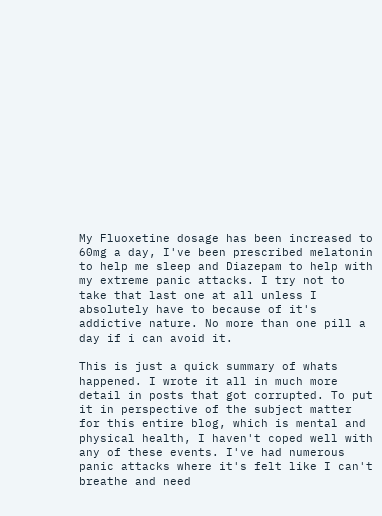My Fluoxetine dosage has been increased to 60mg a day, I've been prescribed melatonin to help me sleep and Diazepam to help with my extreme panic attacks. I try not to take that last one at all unless I absolutely have to because of it's addictive nature. No more than one pill a day if i can avoid it.

This is just a quick summary of whats happened. I wrote it all in much more detail in posts that got corrupted. To put it in perspective of the subject matter for this entire blog, which is mental and physical health, I haven't coped well with any of these events. I've had numerous panic attacks where it's felt like I can't breathe and need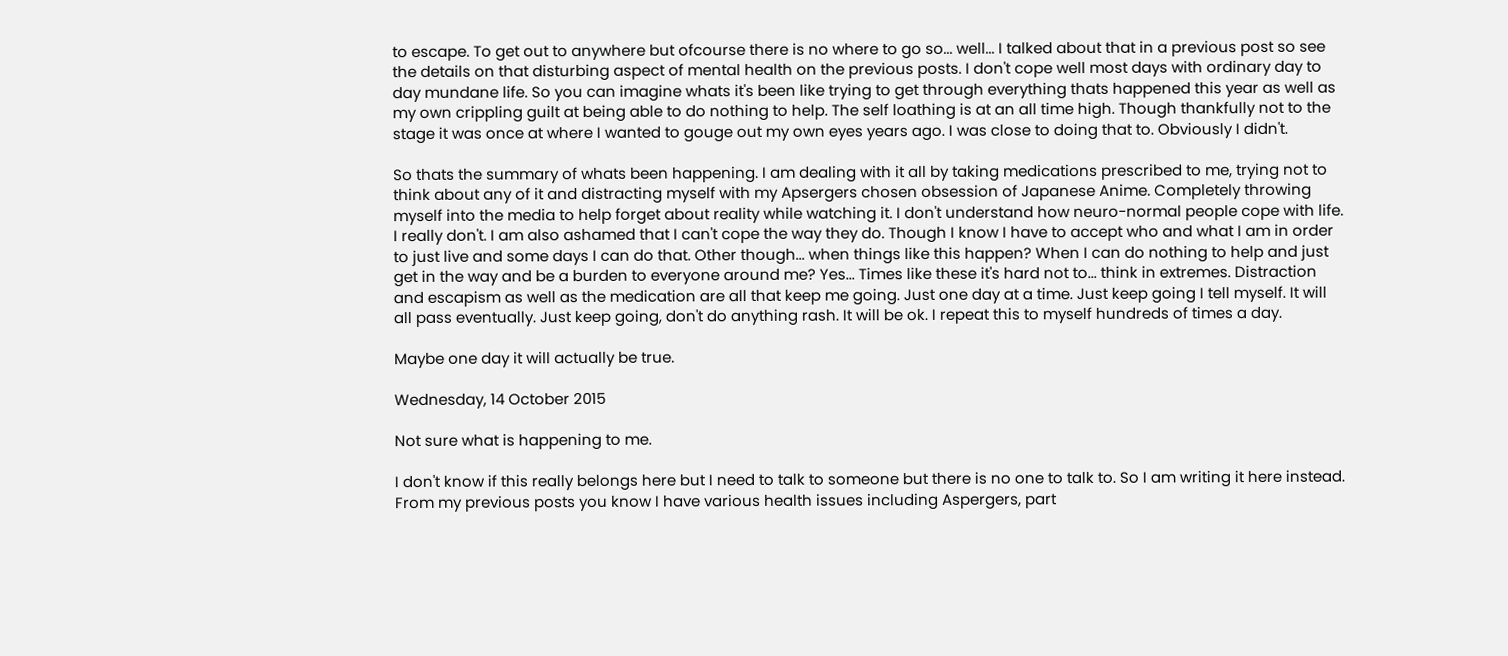to escape. To get out to anywhere but ofcourse there is no where to go so... well... I talked about that in a previous post so see the details on that disturbing aspect of mental health on the previous posts. I don't cope well most days with ordinary day to day mundane life. So you can imagine whats it's been like trying to get through everything thats happened this year as well as my own crippling guilt at being able to do nothing to help. The self loathing is at an all time high. Though thankfully not to the stage it was once at where I wanted to gouge out my own eyes years ago. I was close to doing that to. Obviously I didn't.

So thats the summary of whats been happening. I am dealing with it all by taking medications prescribed to me, trying not to think about any of it and distracting myself with my Apsergers chosen obsession of Japanese Anime. Completely throwing myself into the media to help forget about reality while watching it. I don't understand how neuro-normal people cope with life. I really don't. I am also ashamed that I can't cope the way they do. Though I know I have to accept who and what I am in order to just live and some days I can do that. Other though... when things like this happen? When I can do nothing to help and just get in the way and be a burden to everyone around me? Yes... Times like these it's hard not to... think in extremes. Distraction and escapism as well as the medication are all that keep me going. Just one day at a time. Just keep going I tell myself. It will all pass eventually. Just keep going, don't do anything rash. It will be ok. I repeat this to myself hundreds of times a day.

Maybe one day it will actually be true.

Wednesday, 14 October 2015

Not sure what is happening to me.

I don't know if this really belongs here but I need to talk to someone but there is no one to talk to. So I am writing it here instead.
From my previous posts you know I have various health issues including Aspergers, part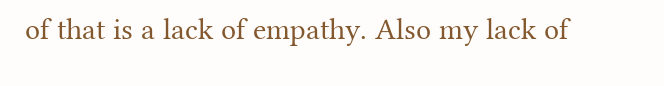of that is a lack of empathy. Also my lack of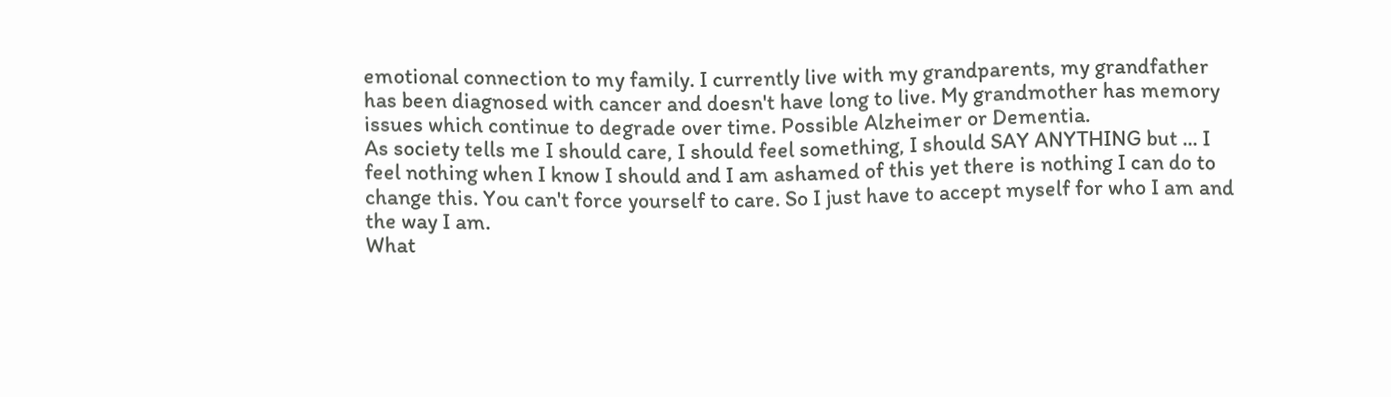emotional connection to my family. I currently live with my grandparents, my grandfather has been diagnosed with cancer and doesn't have long to live. My grandmother has memory issues which continue to degrade over time. Possible Alzheimer or Dementia.
As society tells me I should care, I should feel something, I should SAY ANYTHING but ... I feel nothing when I know I should and I am ashamed of this yet there is nothing I can do to change this. You can't force yourself to care. So I just have to accept myself for who I am and the way I am.
What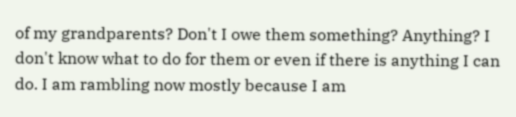of my grandparents? Don't I owe them something? Anything? I don't know what to do for them or even if there is anything I can do. I am rambling now mostly because I am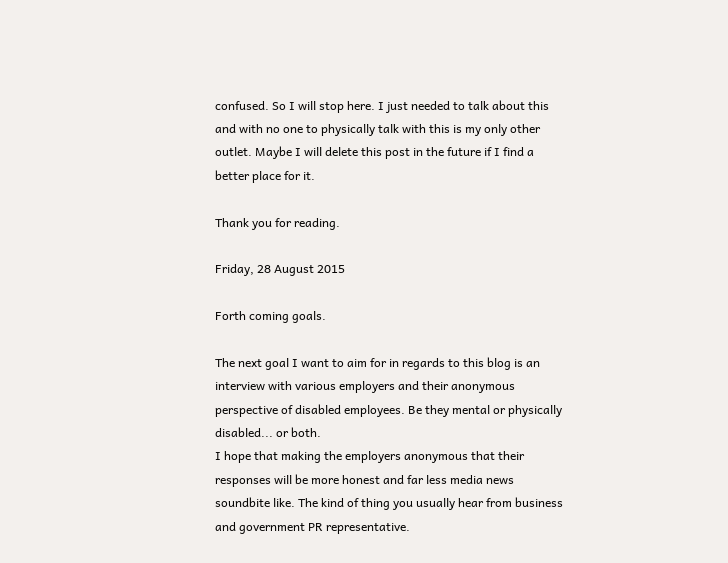confused. So I will stop here. I just needed to talk about this and with no one to physically talk with this is my only other outlet. Maybe I will delete this post in the future if I find a better place for it.

Thank you for reading.

Friday, 28 August 2015

Forth coming goals.

The next goal I want to aim for in regards to this blog is an interview with various employers and their anonymous perspective of disabled employees. Be they mental or physically disabled... or both.
I hope that making the employers anonymous that their responses will be more honest and far less media news soundbite like. The kind of thing you usually hear from business and government PR representative.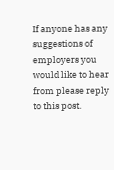If anyone has any suggestions of employers you would like to hear from please reply to this post.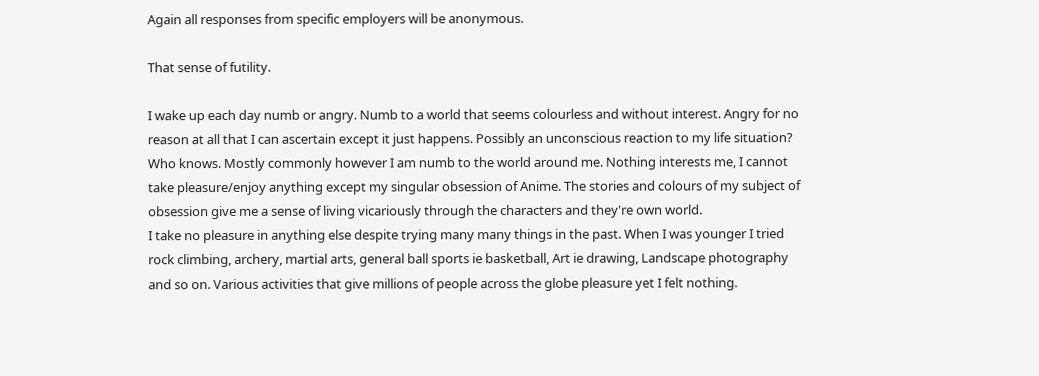Again all responses from specific employers will be anonymous.

That sense of futility.

I wake up each day numb or angry. Numb to a world that seems colourless and without interest. Angry for no reason at all that I can ascertain except it just happens. Possibly an unconscious reaction to my life situation? Who knows. Mostly commonly however I am numb to the world around me. Nothing interests me, I cannot take pleasure/enjoy anything except my singular obsession of Anime. The stories and colours of my subject of obsession give me a sense of living vicariously through the characters and they're own world.
I take no pleasure in anything else despite trying many many things in the past. When I was younger I tried rock climbing, archery, martial arts, general ball sports ie basketball, Art ie drawing, Landscape photography and so on. Various activities that give millions of people across the globe pleasure yet I felt nothing.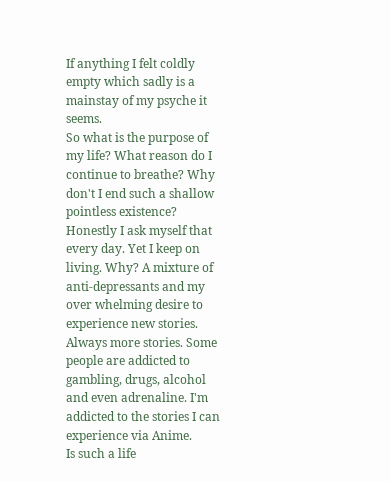If anything I felt coldly empty which sadly is a mainstay of my psyche it seems.
So what is the purpose of my life? What reason do I continue to breathe? Why don't I end such a shallow pointless existence? Honestly I ask myself that every day. Yet I keep on living. Why? A mixture of anti-depressants and my over whelming desire to experience new stories. Always more stories. Some people are addicted to gambling, drugs, alcohol and even adrenaline. I'm addicted to the stories I can experience via Anime.
Is such a life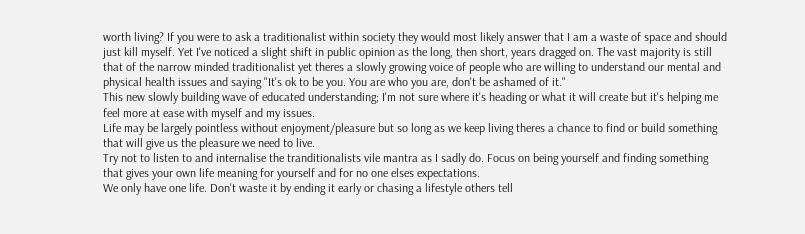worth living? If you were to ask a traditionalist within society they would most likely answer that I am a waste of space and should just kill myself. Yet I've noticed a slight shift in public opinion as the long, then short, years dragged on. The vast majority is still that of the narrow minded traditionalist yet theres a slowly growing voice of people who are willing to understand our mental and physical health issues and saying "It's ok to be you. You are who you are, don't be ashamed of it."
This new slowly building wave of educated understanding; I'm not sure where it's heading or what it will create but it's helping me feel more at ease with myself and my issues.
Life may be largely pointless without enjoyment/pleasure but so long as we keep living theres a chance to find or build something that will give us the pleasure we need to live.
Try not to listen to and internalise the tranditionalists vile mantra as I sadly do. Focus on being yourself and finding something that gives your own life meaning for yourself and for no one elses expectations.
We only have one life. Don't waste it by ending it early or chasing a lifestyle others tell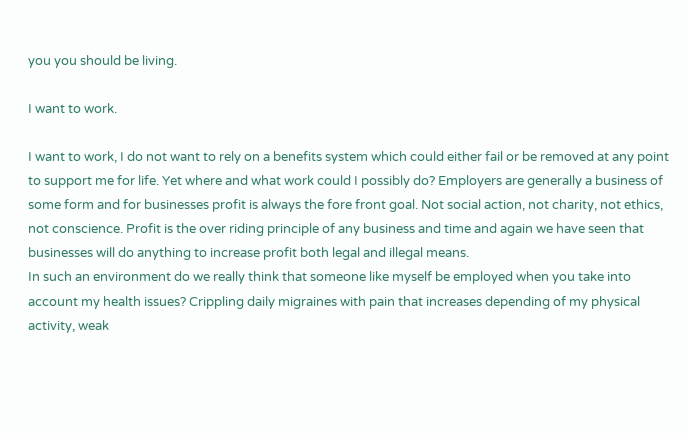you you should be living.

I want to work.

I want to work, I do not want to rely on a benefits system which could either fail or be removed at any point to support me for life. Yet where and what work could I possibly do? Employers are generally a business of some form and for businesses profit is always the fore front goal. Not social action, not charity, not ethics, not conscience. Profit is the over riding principle of any business and time and again we have seen that businesses will do anything to increase profit both legal and illegal means.
In such an environment do we really think that someone like myself be employed when you take into account my health issues? Crippling daily migraines with pain that increases depending of my physical activity, weak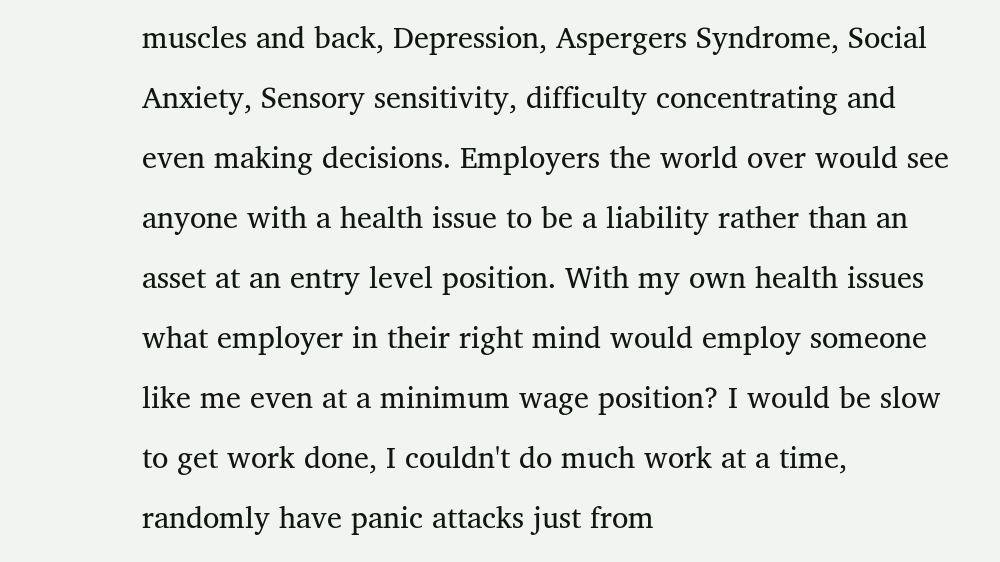muscles and back, Depression, Aspergers Syndrome, Social Anxiety, Sensory sensitivity, difficulty concentrating and even making decisions. Employers the world over would see anyone with a health issue to be a liability rather than an asset at an entry level position. With my own health issues what employer in their right mind would employ someone like me even at a minimum wage position? I would be slow to get work done, I couldn't do much work at a time, randomly have panic attacks just from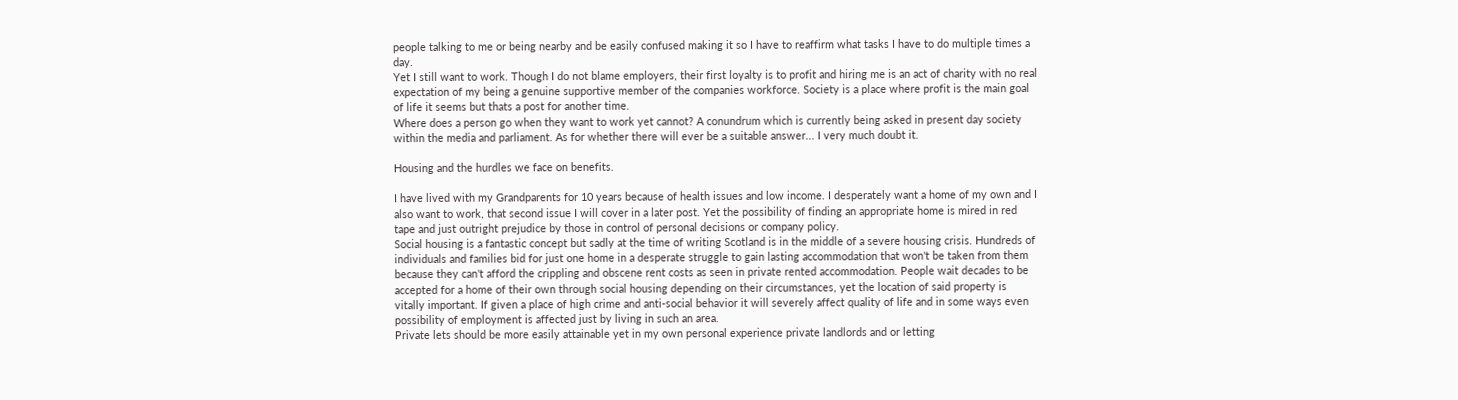people talking to me or being nearby and be easily confused making it so I have to reaffirm what tasks I have to do multiple times a day.
Yet I still want to work. Though I do not blame employers, their first loyalty is to profit and hiring me is an act of charity with no real expectation of my being a genuine supportive member of the companies workforce. Society is a place where profit is the main goal of life it seems but thats a post for another time.
Where does a person go when they want to work yet cannot? A conundrum which is currently being asked in present day society within the media and parliament. As for whether there will ever be a suitable answer... I very much doubt it.

Housing and the hurdles we face on benefits.

I have lived with my Grandparents for 10 years because of health issues and low income. I desperately want a home of my own and I also want to work, that second issue I will cover in a later post. Yet the possibility of finding an appropriate home is mired in red tape and just outright prejudice by those in control of personal decisions or company policy.
Social housing is a fantastic concept but sadly at the time of writing Scotland is in the middle of a severe housing crisis. Hundreds of individuals and families bid for just one home in a desperate struggle to gain lasting accommodation that won't be taken from them because they can't afford the crippling and obscene rent costs as seen in private rented accommodation. People wait decades to be accepted for a home of their own through social housing depending on their circumstances, yet the location of said property is vitally important. If given a place of high crime and anti-social behavior it will severely affect quality of life and in some ways even possibility of employment is affected just by living in such an area.
Private lets should be more easily attainable yet in my own personal experience private landlords and or letting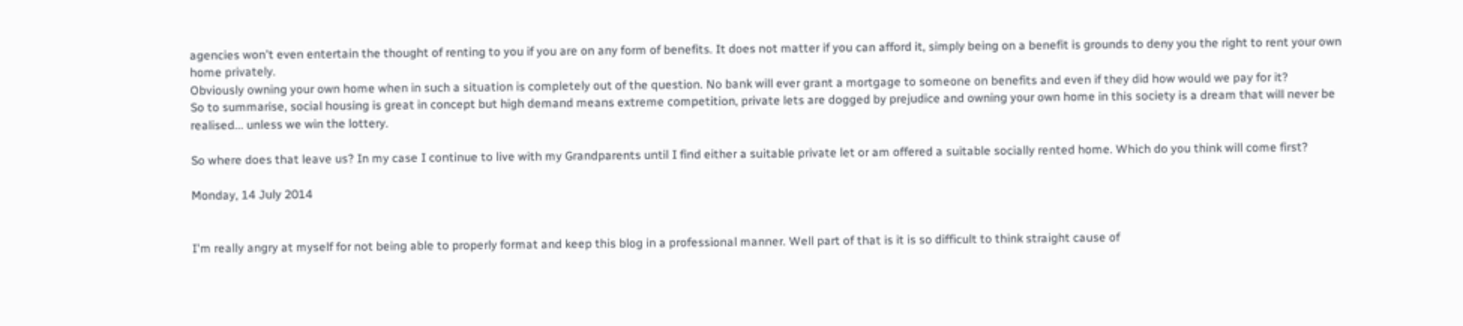agencies won't even entertain the thought of renting to you if you are on any form of benefits. It does not matter if you can afford it, simply being on a benefit is grounds to deny you the right to rent your own home privately.
Obviously owning your own home when in such a situation is completely out of the question. No bank will ever grant a mortgage to someone on benefits and even if they did how would we pay for it?
So to summarise, social housing is great in concept but high demand means extreme competition, private lets are dogged by prejudice and owning your own home in this society is a dream that will never be realised... unless we win the lottery.

So where does that leave us? In my case I continue to live with my Grandparents until I find either a suitable private let or am offered a suitable socially rented home. Which do you think will come first?

Monday, 14 July 2014


I'm really angry at myself for not being able to properly format and keep this blog in a professional manner. Well part of that is it is so difficult to think straight cause of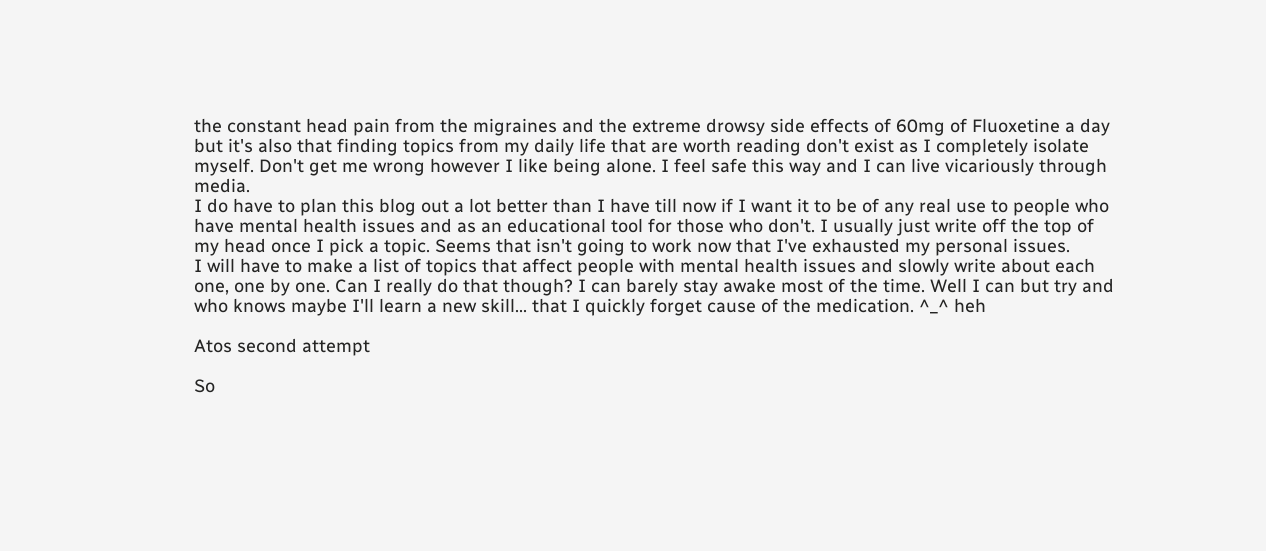the constant head pain from the migraines and the extreme drowsy side effects of 60mg of Fluoxetine a day but it's also that finding topics from my daily life that are worth reading don't exist as I completely isolate myself. Don't get me wrong however I like being alone. I feel safe this way and I can live vicariously through media.
I do have to plan this blog out a lot better than I have till now if I want it to be of any real use to people who have mental health issues and as an educational tool for those who don't. I usually just write off the top of my head once I pick a topic. Seems that isn't going to work now that I've exhausted my personal issues.
I will have to make a list of topics that affect people with mental health issues and slowly write about each one, one by one. Can I really do that though? I can barely stay awake most of the time. Well I can but try and who knows maybe I'll learn a new skill... that I quickly forget cause of the medication. ^_^ heh

Atos second attempt

So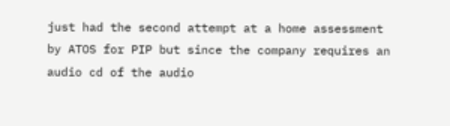just had the second attempt at a home assessment by ATOS for PIP but since the company requires an audio cd of the audio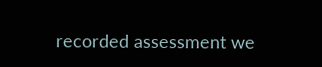recorded assessment we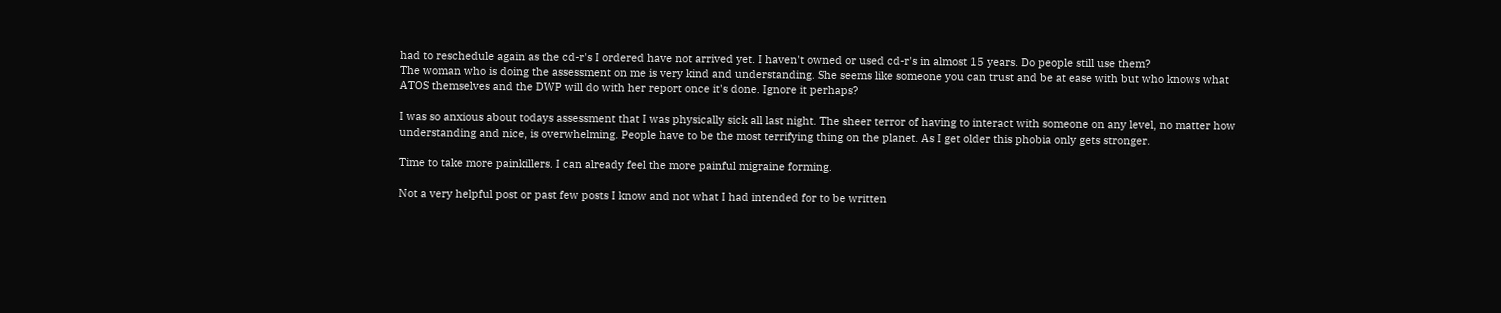had to reschedule again as the cd-r's I ordered have not arrived yet. I haven't owned or used cd-r's in almost 15 years. Do people still use them?
The woman who is doing the assessment on me is very kind and understanding. She seems like someone you can trust and be at ease with but who knows what ATOS themselves and the DWP will do with her report once it's done. Ignore it perhaps?

I was so anxious about todays assessment that I was physically sick all last night. The sheer terror of having to interact with someone on any level, no matter how understanding and nice, is overwhelming. People have to be the most terrifying thing on the planet. As I get older this phobia only gets stronger.

Time to take more painkillers. I can already feel the more painful migraine forming.

Not a very helpful post or past few posts I know and not what I had intended for to be written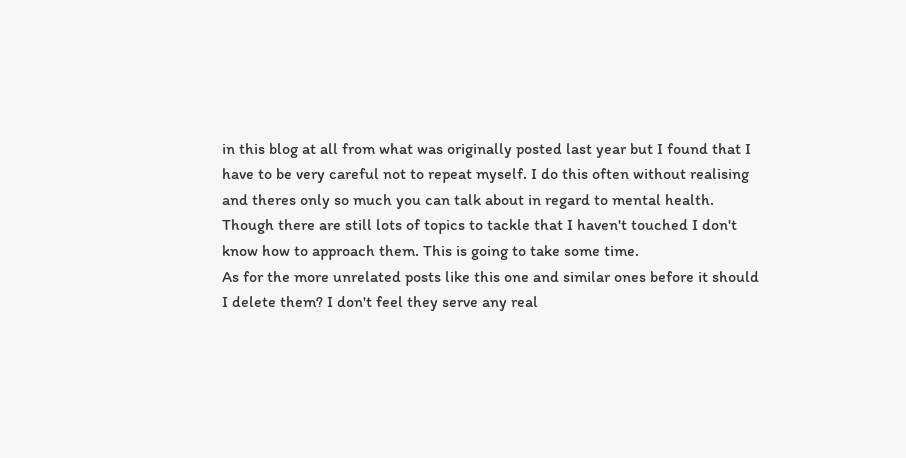in this blog at all from what was originally posted last year but I found that I have to be very careful not to repeat myself. I do this often without realising and theres only so much you can talk about in regard to mental health. Though there are still lots of topics to tackle that I haven't touched I don't know how to approach them. This is going to take some time.
As for the more unrelated posts like this one and similar ones before it should I delete them? I don't feel they serve any real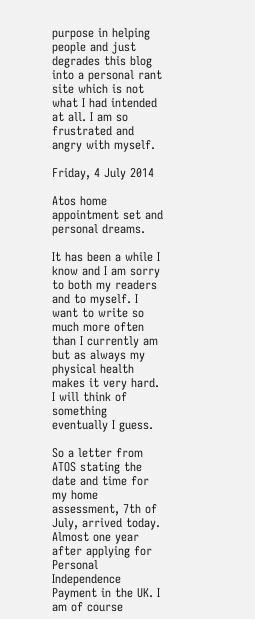purpose in helping people and just degrades this blog into a personal rant site which is not what I had intended at all. I am so frustrated and angry with myself.

Friday, 4 July 2014

Atos home appointment set and personal dreams.

It has been a while I know and I am sorry to both my readers and to myself. I want to write so much more often than I currently am but as always my physical health makes it very hard. I will think of something eventually I guess.

So a letter from ATOS stating the date and time for my home assessment, 7th of July, arrived today. Almost one year after applying for Personal Independence Payment in the UK. I am of course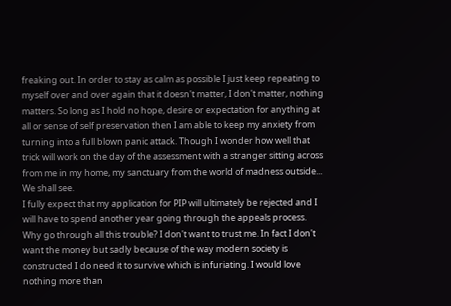freaking out. In order to stay as calm as possible I just keep repeating to myself over and over again that it doesn't matter, I don't matter, nothing matters. So long as I hold no hope, desire or expectation for anything at all or sense of self preservation then I am able to keep my anxiety from turning into a full blown panic attack. Though I wonder how well that trick will work on the day of the assessment with a stranger sitting across from me in my home, my sanctuary from the world of madness outside... We shall see.
I fully expect that my application for PIP will ultimately be rejected and I will have to spend another year going through the appeals process. Why go through all this trouble? I don't want to trust me. In fact I don't want the money but sadly because of the way modern society is constructed I do need it to survive which is infuriating. I would love nothing more than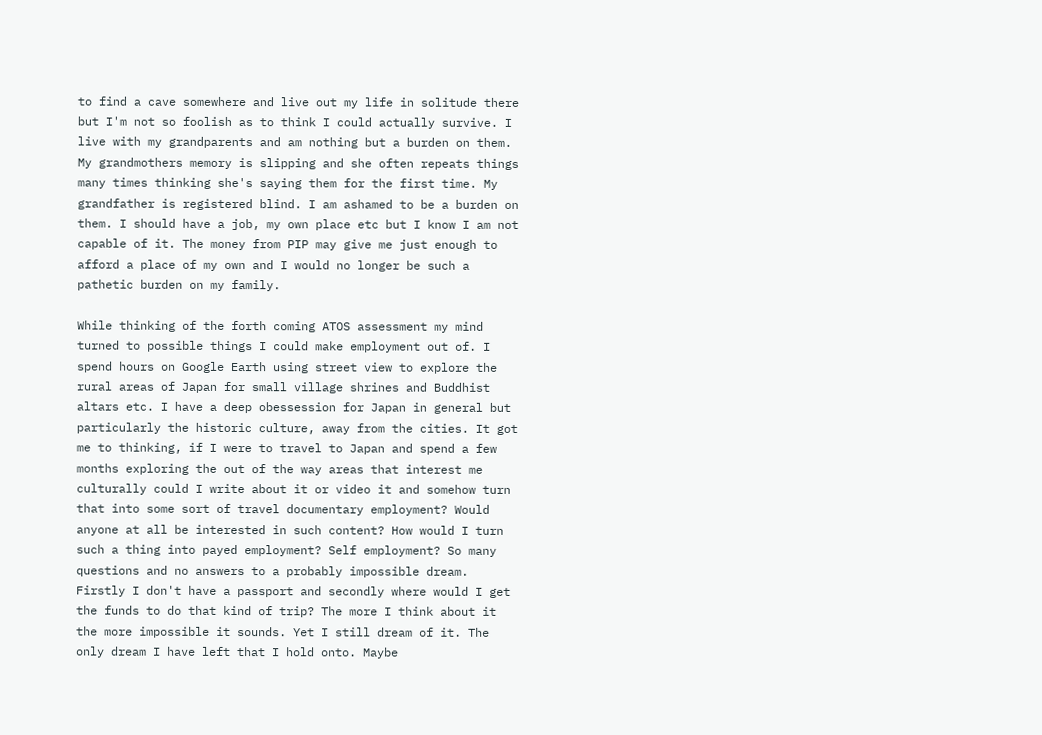to find a cave somewhere and live out my life in solitude there but I'm not so foolish as to think I could actually survive. I live with my grandparents and am nothing but a burden on them. My grandmothers memory is slipping and she often repeats things many times thinking she's saying them for the first time. My grandfather is registered blind. I am ashamed to be a burden on them. I should have a job, my own place etc but I know I am not capable of it. The money from PIP may give me just enough to afford a place of my own and I would no longer be such a pathetic burden on my family.

While thinking of the forth coming ATOS assessment my mind turned to possible things I could make employment out of. I spend hours on Google Earth using street view to explore the rural areas of Japan for small village shrines and Buddhist altars etc. I have a deep obessession for Japan in general but particularly the historic culture, away from the cities. It got me to thinking, if I were to travel to Japan and spend a few months exploring the out of the way areas that interest me culturally could I write about it or video it and somehow turn that into some sort of travel documentary employment? Would anyone at all be interested in such content? How would I turn such a thing into payed employment? Self employment? So many questions and no answers to a probably impossible dream.
Firstly I don't have a passport and secondly where would I get the funds to do that kind of trip? The more I think about it the more impossible it sounds. Yet I still dream of it. The only dream I have left that I hold onto. Maybe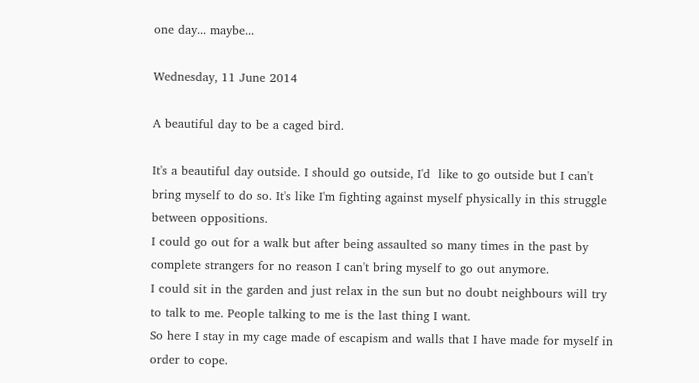one day... maybe...

Wednesday, 11 June 2014

A beautiful day to be a caged bird.

It's a beautiful day outside. I should go outside, I'd  like to go outside but I can't bring myself to do so. It's like I'm fighting against myself physically in this struggle between oppositions.
I could go out for a walk but after being assaulted so many times in the past by complete strangers for no reason I can't bring myself to go out anymore.
I could sit in the garden and just relax in the sun but no doubt neighbours will try to talk to me. People talking to me is the last thing I want.
So here I stay in my cage made of escapism and walls that I have made for myself in order to cope.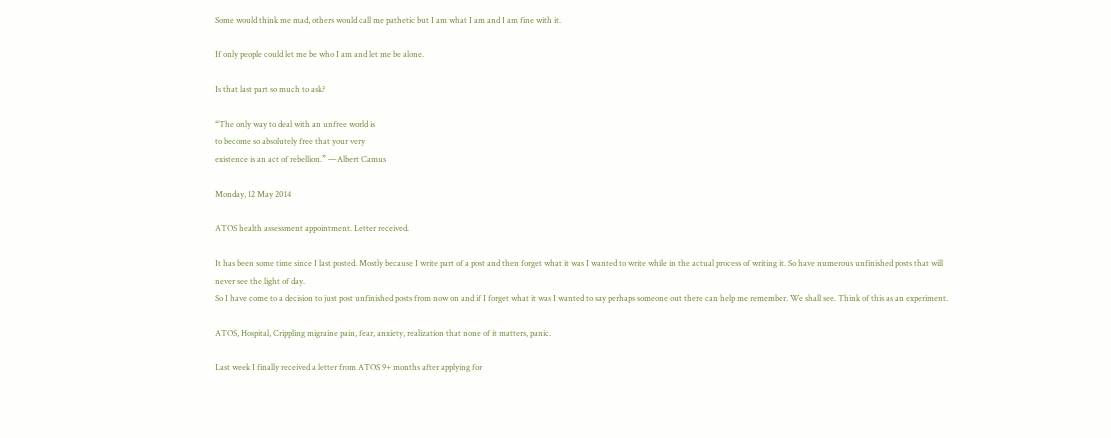Some would think me mad, others would call me pathetic but I am what I am and I am fine with it.

If only people could let me be who I am and let me be alone.

Is that last part so much to ask?

“The only way to deal with an unfree world is
to become so absolutely free that your very
existence is an act of rebellion.” —Albert Camus

Monday, 12 May 2014

ATOS health assessment appointment. Letter received.

It has been some time since I last posted. Mostly because I write part of a post and then forget what it was I wanted to write while in the actual process of writing it. So have numerous unfinished posts that will never see the light of day.
So I have come to a decision to just post unfinished posts from now on and if I forget what it was I wanted to say perhaps someone out there can help me remember. We shall see. Think of this as an experiment.

ATOS, Hospital, Crippling migraine pain, fear, anxiety, realization that none of it matters, panic.

Last week I finally received a letter from ATOS 9+ months after applying for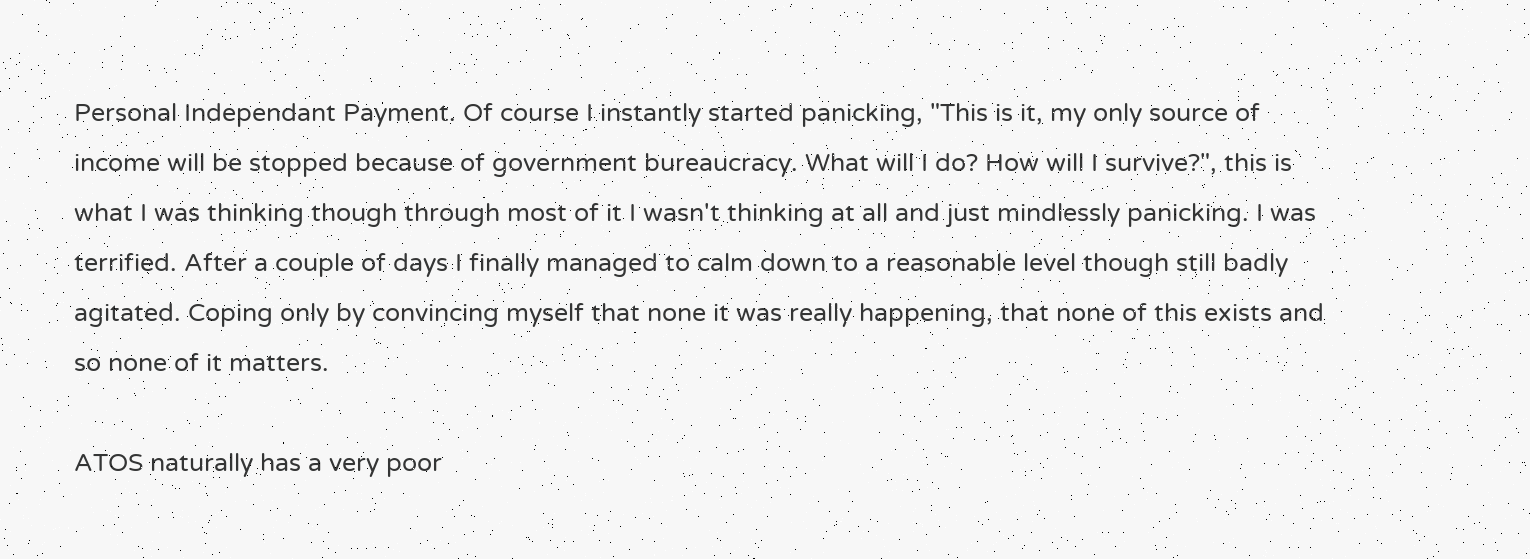Personal Independant Payment. Of course I instantly started panicking, "This is it, my only source of income will be stopped because of government bureaucracy. What will I do? How will I survive?", this is what I was thinking though through most of it I wasn't thinking at all and just mindlessly panicking. I was terrified. After a couple of days I finally managed to calm down to a reasonable level though still badly agitated. Coping only by convincing myself that none it was really happening, that none of this exists and so none of it matters.

ATOS naturally has a very poor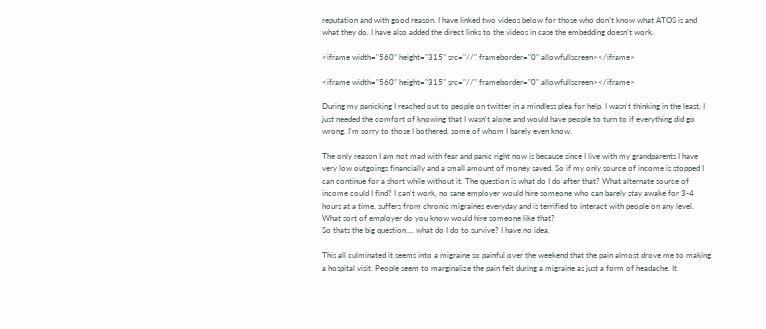reputation and with good reason. I have linked two videos below for those who don't know what ATOS is and what they do. I have also added the direct links to the videos in case the embedding doesn't work.

<iframe width="560" height="315" src="//" frameborder="0" allowfullscreen></iframe>

<iframe width="560" height="315" src="//" frameborder="0" allowfullscreen></iframe>

During my panicking I reached out to people on twitter in a mindless plea for help. I wasn't thinking in the least. I just needed the comfort of knowing that I wasn't alone and would have people to turn to if everything did go wrong. I'm sorry to those I bothered, some of whom I barely even know.

The only reason I am not mad with fear and panic right now is because since I live with my grandparents I have very low outgoings financially and a small amount of money saved. So if my only source of income is stopped I can continue for a short while without it. The question is what do I do after that? What alternate source of income could I find? I can't work, no sane employer would hire someone who can barely stay awake for 3-4 hours at a time, suffers from chronic migraines everyday and is terrified to interact with people on any level. What sort of employer do you know would hire someone like that?
So thats the big question.... what do I do to survive? I have no idea.

This all culminated it seems into a migraine so painful over the weekend that the pain almost drove me to making a hospital visit. People seem to marginalize the pain felt during a migraine as just a form of headache. It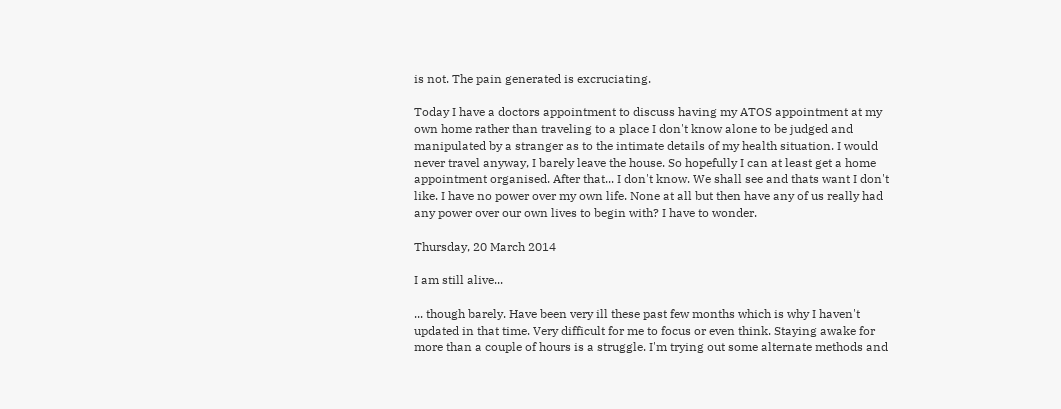is not. The pain generated is excruciating.

Today I have a doctors appointment to discuss having my ATOS appointment at my own home rather than traveling to a place I don't know alone to be judged and manipulated by a stranger as to the intimate details of my health situation. I would never travel anyway, I barely leave the house. So hopefully I can at least get a home appointment organised. After that... I don't know. We shall see and thats want I don't like. I have no power over my own life. None at all but then have any of us really had any power over our own lives to begin with? I have to wonder.

Thursday, 20 March 2014

I am still alive...

... though barely. Have been very ill these past few months which is why I haven't updated in that time. Very difficult for me to focus or even think. Staying awake for more than a couple of hours is a struggle. I'm trying out some alternate methods and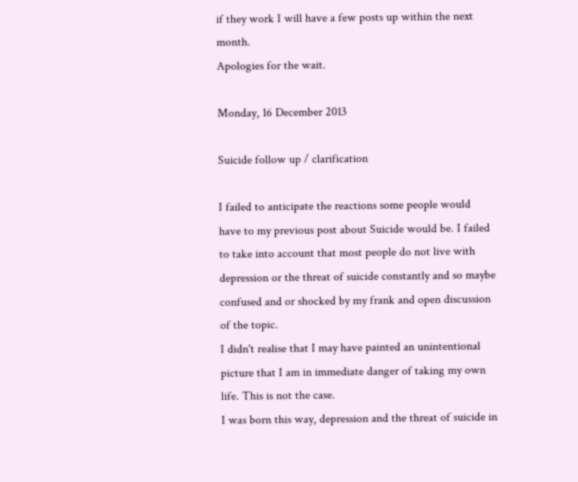if they work I will have a few posts up within the next month.
Apologies for the wait.

Monday, 16 December 2013

Suicide follow up / clarification

I failed to anticipate the reactions some people would have to my previous post about Suicide would be. I failed to take into account that most people do not live with depression or the threat of suicide constantly and so maybe confused and or shocked by my frank and open discussion of the topic.
I didn't realise that I may have painted an unintentional picture that I am in immediate danger of taking my own life. This is not the case.
I was born this way, depression and the threat of suicide in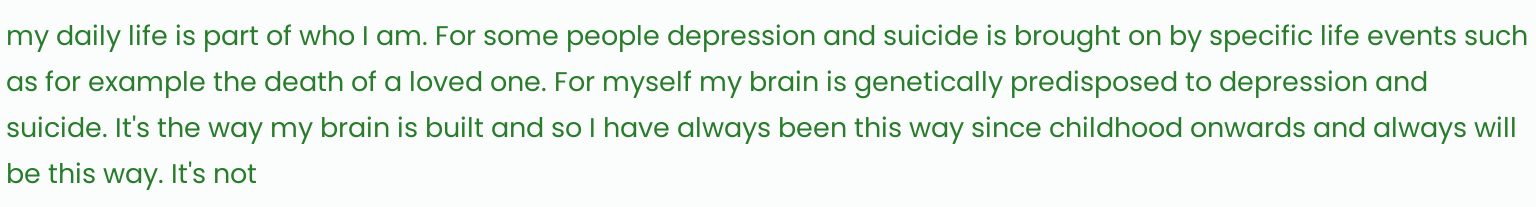my daily life is part of who I am. For some people depression and suicide is brought on by specific life events such as for example the death of a loved one. For myself my brain is genetically predisposed to depression and suicide. It's the way my brain is built and so I have always been this way since childhood onwards and always will be this way. It's not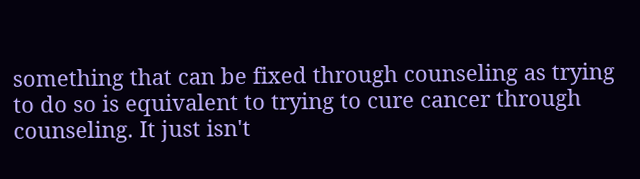something that can be fixed through counseling as trying to do so is equivalent to trying to cure cancer through counseling. It just isn't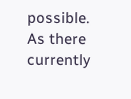possible.
As there currently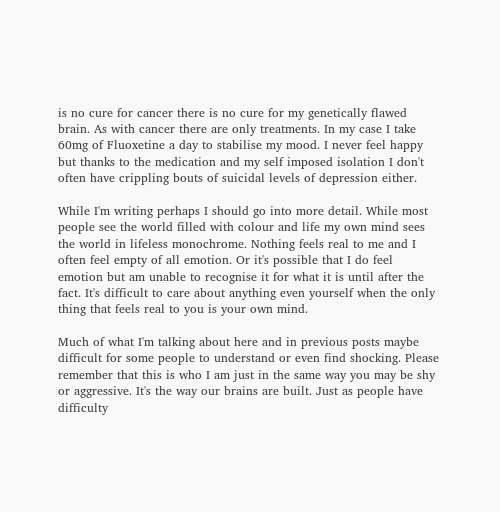is no cure for cancer there is no cure for my genetically flawed brain. As with cancer there are only treatments. In my case I take 60mg of Fluoxetine a day to stabilise my mood. I never feel happy but thanks to the medication and my self imposed isolation I don't often have crippling bouts of suicidal levels of depression either.

While I'm writing perhaps I should go into more detail. While most people see the world filled with colour and life my own mind sees the world in lifeless monochrome. Nothing feels real to me and I often feel empty of all emotion. Or it's possible that I do feel emotion but am unable to recognise it for what it is until after the fact. It's difficult to care about anything even yourself when the only thing that feels real to you is your own mind.

Much of what I'm talking about here and in previous posts maybe difficult for some people to understand or even find shocking. Please remember that this is who I am just in the same way you may be shy or aggressive. It's the way our brains are built. Just as people have difficulty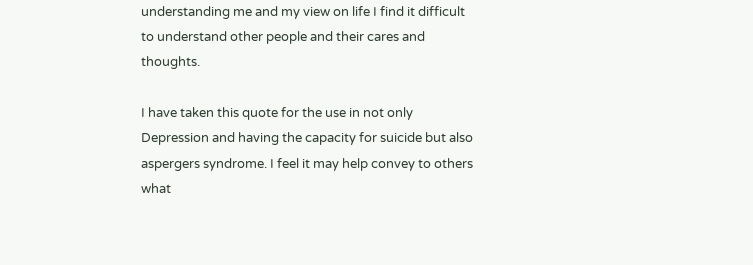understanding me and my view on life I find it difficult to understand other people and their cares and thoughts.

I have taken this quote for the use in not only Depression and having the capacity for suicide but also aspergers syndrome. I feel it may help convey to others what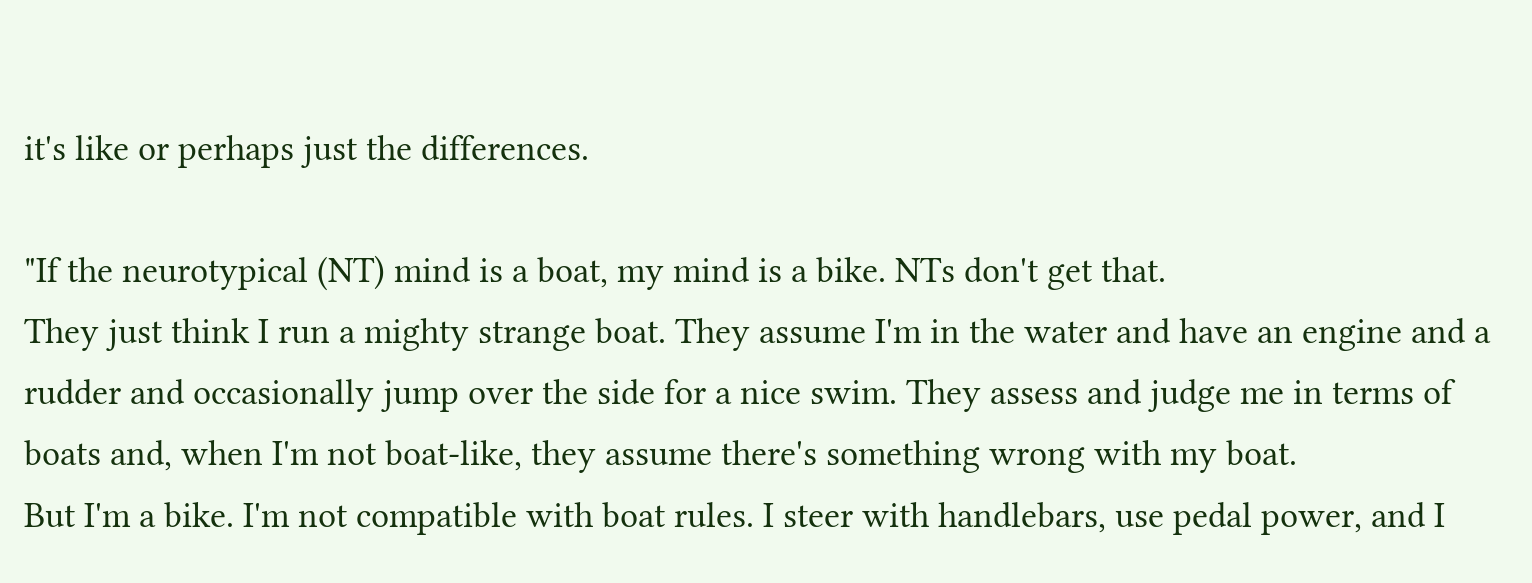it's like or perhaps just the differences.

"If the neurotypical (NT) mind is a boat, my mind is a bike. NTs don't get that.
They just think I run a mighty strange boat. They assume I'm in the water and have an engine and a rudder and occasionally jump over the side for a nice swim. They assess and judge me in terms of boats and, when I'm not boat-like, they assume there's something wrong with my boat.
But I'm a bike. I'm not compatible with boat rules. I steer with handlebars, use pedal power, and I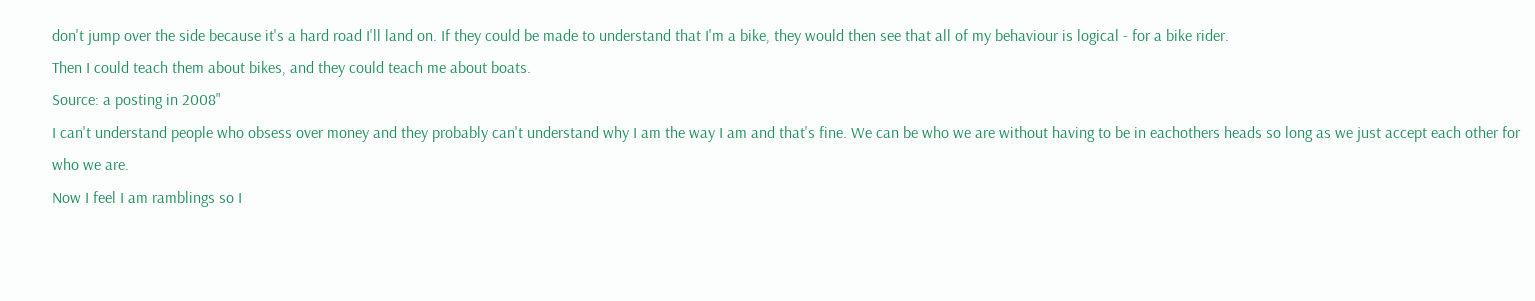don't jump over the side because it's a hard road I'll land on. If they could be made to understand that I'm a bike, they would then see that all of my behaviour is logical - for a bike rider.
Then I could teach them about bikes, and they could teach me about boats.
Source: a posting in 2008"
I can't understand people who obsess over money and they probably can't understand why I am the way I am and that's fine. We can be who we are without having to be in eachothers heads so long as we just accept each other for who we are.
Now I feel I am ramblings so I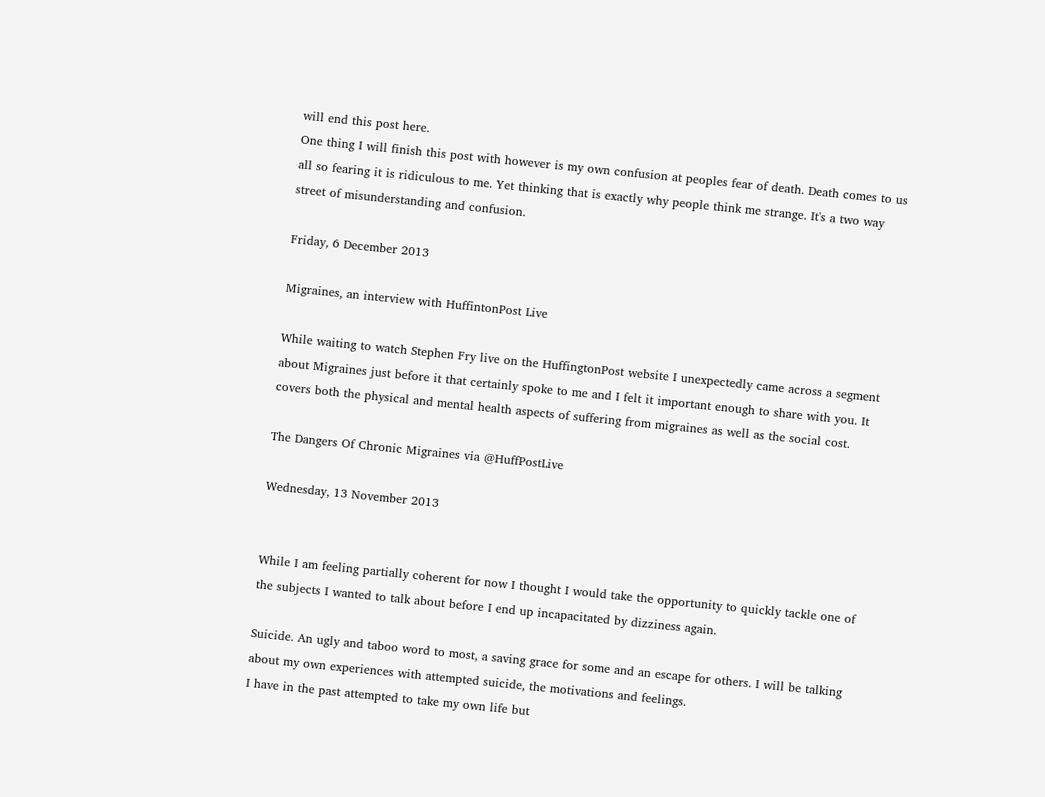will end this post here.
One thing I will finish this post with however is my own confusion at peoples fear of death. Death comes to us all so fearing it is ridiculous to me. Yet thinking that is exactly why people think me strange. It's a two way street of misunderstanding and confusion.

Friday, 6 December 2013

Migraines, an interview with HuffintonPost Live

While waiting to watch Stephen Fry live on the HuffingtonPost website I unexpectedly came across a segment about Migraines just before it that certainly spoke to me and I felt it important enough to share with you. It covers both the physical and mental health aspects of suffering from migraines as well as the social cost.

The Dangers Of Chronic Migraines via @HuffPostLive

Wednesday, 13 November 2013


While I am feeling partially coherent for now I thought I would take the opportunity to quickly tackle one of the subjects I wanted to talk about before I end up incapacitated by dizziness again.

Suicide. An ugly and taboo word to most, a saving grace for some and an escape for others. I will be talking about my own experiences with attempted suicide, the motivations and feelings.
I have in the past attempted to take my own life but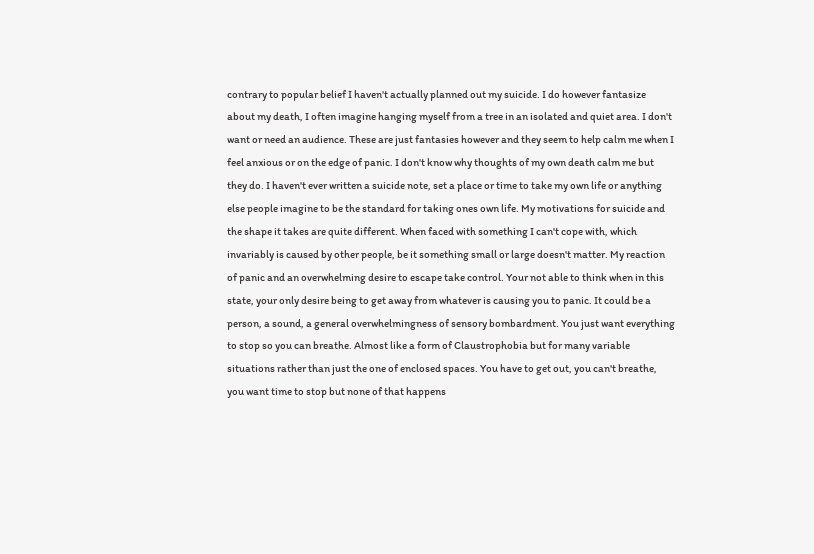contrary to popular belief I haven't actually planned out my suicide. I do however fantasize about my death, I often imagine hanging myself from a tree in an isolated and quiet area. I don't want or need an audience. These are just fantasies however and they seem to help calm me when I feel anxious or on the edge of panic. I don't know why thoughts of my own death calm me but they do. I haven't ever written a suicide note, set a place or time to take my own life or anything else people imagine to be the standard for taking ones own life. My motivations for suicide and the shape it takes are quite different. When faced with something I can't cope with, which invariably is caused by other people, be it something small or large doesn't matter. My reaction of panic and an overwhelming desire to escape take control. Your not able to think when in this state, your only desire being to get away from whatever is causing you to panic. It could be a person, a sound, a general overwhelmingness of sensory bombardment. You just want everything to stop so you can breathe. Almost like a form of Claustrophobia but for many variable situations rather than just the one of enclosed spaces. You have to get out, you can't breathe, you want time to stop but none of that happens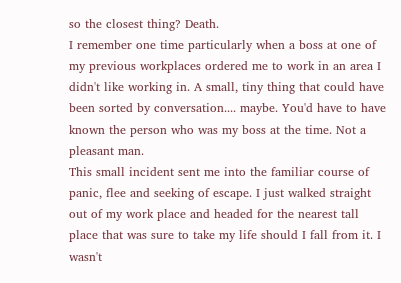so the closest thing? Death.
I remember one time particularly when a boss at one of my previous workplaces ordered me to work in an area I didn't like working in. A small, tiny thing that could have been sorted by conversation.... maybe. You'd have to have known the person who was my boss at the time. Not a pleasant man.
This small incident sent me into the familiar course of panic, flee and seeking of escape. I just walked straight out of my work place and headed for the nearest tall place that was sure to take my life should I fall from it. I wasn't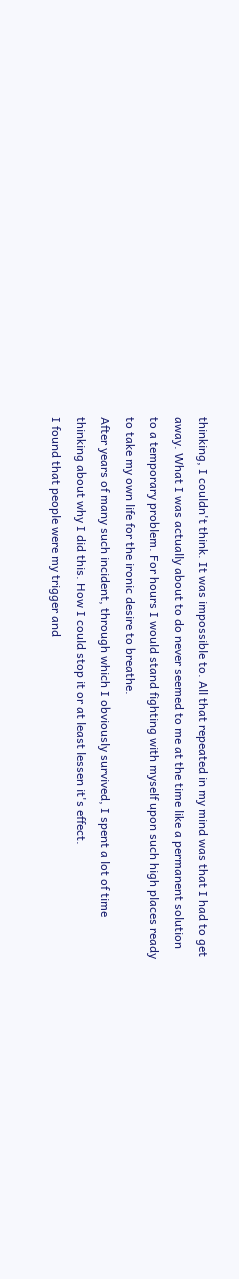thinking, I couldn't think. It was impossible to. All that repeated in my mind was that I had to get away. What I was actually about to do never seemed to me at the time like a permanent solution to a temporary problem. For hours I would stand fighting with myself upon such high places ready to take my own life for the ironic desire to breathe.
After years of many such incident, through which I obviously survived, I spent a lot of time thinking about why I did this. How I could stop it or at least lessen it's effect.
I found that people were my trigger and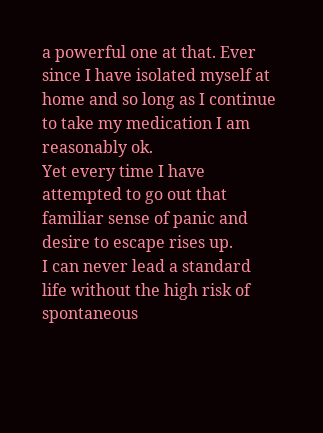a powerful one at that. Ever since I have isolated myself at home and so long as I continue to take my medication I am reasonably ok.
Yet every time I have attempted to go out that familiar sense of panic and desire to escape rises up.
I can never lead a standard life without the high risk of spontaneous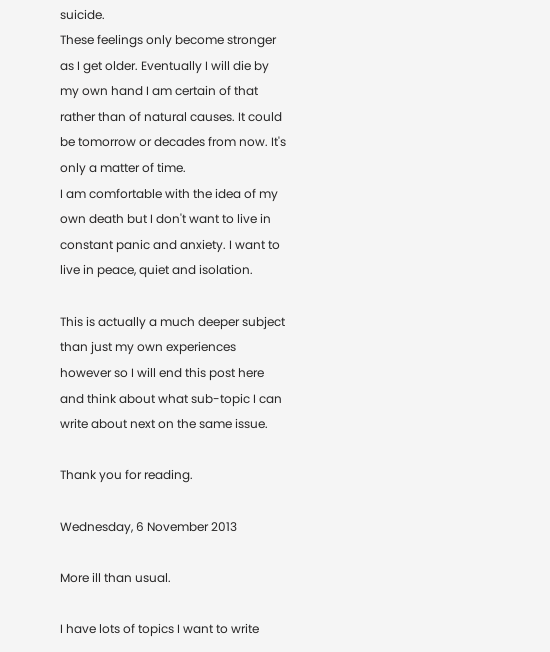suicide.
These feelings only become stronger as I get older. Eventually I will die by my own hand I am certain of that rather than of natural causes. It could be tomorrow or decades from now. It's only a matter of time.
I am comfortable with the idea of my own death but I don't want to live in constant panic and anxiety. I want to live in peace, quiet and isolation.

This is actually a much deeper subject than just my own experiences however so I will end this post here and think about what sub-topic I can write about next on the same issue.

Thank you for reading.

Wednesday, 6 November 2013

More ill than usual.

I have lots of topics I want to write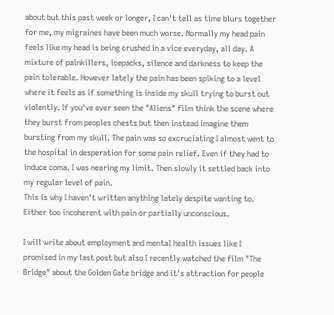about but this past week or longer, I can't tell as time blurs together for me, my migraines have been much worse. Normally my head pain feels like my head is being crushed in a vice everyday, all day. A mixture of painkillers, icepacks, silence and darkness to keep the pain tolerable. However lately the pain has been spiking to a level where it feels as if something is inside my skull trying to burst out violently. If you've ever seen the "Aliens" film think the scene where they burst from peoples chests but then instead imagine them bursting from my skull. The pain was so excruciating I almost went to the hospital in desperation for some pain relief. Even if they had to induce coma. I was nearing my limit. Then slowly it settled back into my regular level of pain.
This is why I haven't written anything lately despite wanting to. Either too incoherent with pain or partially unconscious.

I will write about employment and mental health issues like I promised in my last post but also I recently watched the film "The Bridge" about the Golden Gate bridge and it's attraction for people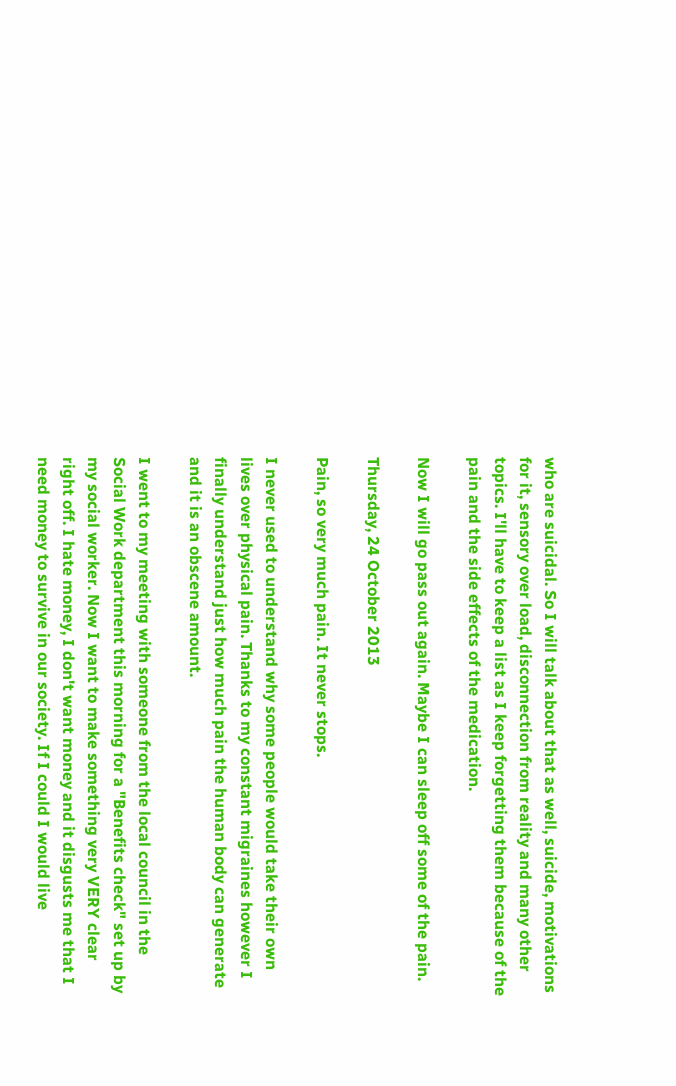who are suicidal. So I will talk about that as well, suicide, motivations for it, sensory over load, disconnection from reality and many other topics. I'll have to keep a list as I keep forgetting them because of the pain and the side effects of the medication.

Now I will go pass out again. Maybe I can sleep off some of the pain.

Thursday, 24 October 2013

Pain, so very much pain. It never stops.

I never used to understand why some people would take their own lives over physical pain. Thanks to my constant migraines however I finally understand just how much pain the human body can generate and it is an obscene amount.

I went to my meeting with someone from the local council in the Social Work department this morning for a "Benefits check" set up by my social worker. Now I want to make something very VERY clear right off. I hate money, I don't want money and it disgusts me that I need money to survive in our society. If I could I would live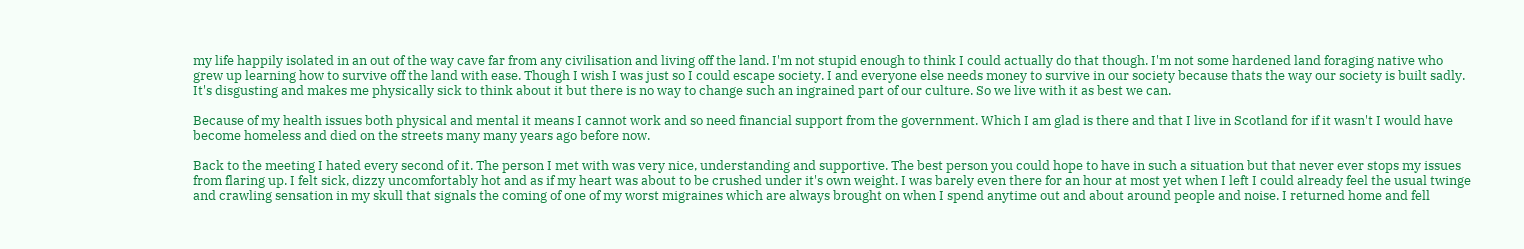my life happily isolated in an out of the way cave far from any civilisation and living off the land. I'm not stupid enough to think I could actually do that though. I'm not some hardened land foraging native who grew up learning how to survive off the land with ease. Though I wish I was just so I could escape society. I and everyone else needs money to survive in our society because thats the way our society is built sadly. It's disgusting and makes me physically sick to think about it but there is no way to change such an ingrained part of our culture. So we live with it as best we can.

Because of my health issues both physical and mental it means I cannot work and so need financial support from the government. Which I am glad is there and that I live in Scotland for if it wasn't I would have become homeless and died on the streets many many years ago before now.

Back to the meeting I hated every second of it. The person I met with was very nice, understanding and supportive. The best person you could hope to have in such a situation but that never ever stops my issues from flaring up. I felt sick, dizzy uncomfortably hot and as if my heart was about to be crushed under it's own weight. I was barely even there for an hour at most yet when I left I could already feel the usual twinge and crawling sensation in my skull that signals the coming of one of my worst migraines which are always brought on when I spend anytime out and about around people and noise. I returned home and fell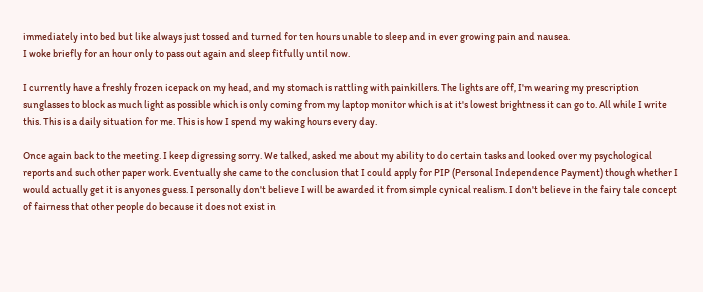immediately into bed but like always just tossed and turned for ten hours unable to sleep and in ever growing pain and nausea.
I woke briefly for an hour only to pass out again and sleep fitfully until now.

I currently have a freshly frozen icepack on my head, and my stomach is rattling with painkillers. The lights are off, I'm wearing my prescription sunglasses to block as much light as possible which is only coming from my laptop monitor which is at it's lowest brightness it can go to. All while I write this. This is a daily situation for me. This is how I spend my waking hours every day.

Once again back to the meeting. I keep digressing sorry. We talked, asked me about my ability to do certain tasks and looked over my psychological reports and such other paper work. Eventually she came to the conclusion that I could apply for PIP (Personal Independence Payment) though whether I would actually get it is anyones guess. I personally don't believe I will be awarded it from simple cynical realism. I don't believe in the fairy tale concept of fairness that other people do because it does not exist in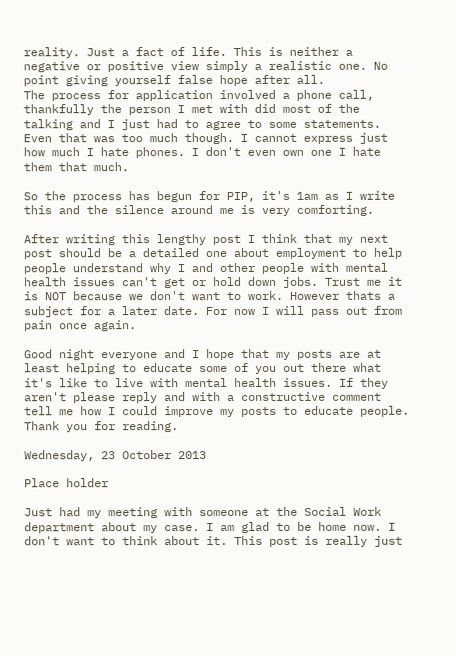reality. Just a fact of life. This is neither a negative or positive view simply a realistic one. No point giving yourself false hope after all.
The process for application involved a phone call, thankfully the person I met with did most of the talking and I just had to agree to some statements. Even that was too much though. I cannot express just how much I hate phones. I don't even own one I hate them that much.

So the process has begun for PIP, it's 1am as I write this and the silence around me is very comforting.

After writing this lengthy post I think that my next post should be a detailed one about employment to help people understand why I and other people with mental health issues can't get or hold down jobs. Trust me it is NOT because we don't want to work. However thats a subject for a later date. For now I will pass out from pain once again.

Good night everyone and I hope that my posts are at least helping to educate some of you out there what it's like to live with mental health issues. If they aren't please reply and with a constructive comment tell me how I could improve my posts to educate people.
Thank you for reading.

Wednesday, 23 October 2013

Place holder

Just had my meeting with someone at the Social Work department about my case. I am glad to be home now. I don't want to think about it. This post is really just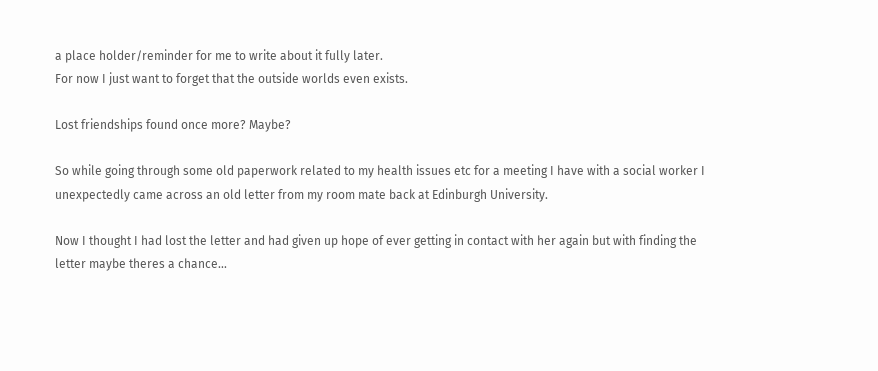a place holder/reminder for me to write about it fully later.
For now I just want to forget that the outside worlds even exists.

Lost friendships found once more? Maybe?

So while going through some old paperwork related to my health issues etc for a meeting I have with a social worker I unexpectedly came across an old letter from my room mate back at Edinburgh University.

Now I thought I had lost the letter and had given up hope of ever getting in contact with her again but with finding the letter maybe theres a chance...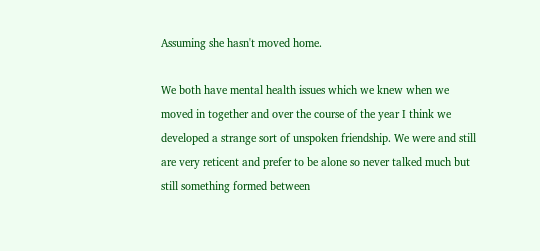Assuming she hasn't moved home.

We both have mental health issues which we knew when we moved in together and over the course of the year I think we developed a strange sort of unspoken friendship. We were and still are very reticent and prefer to be alone so never talked much but still something formed between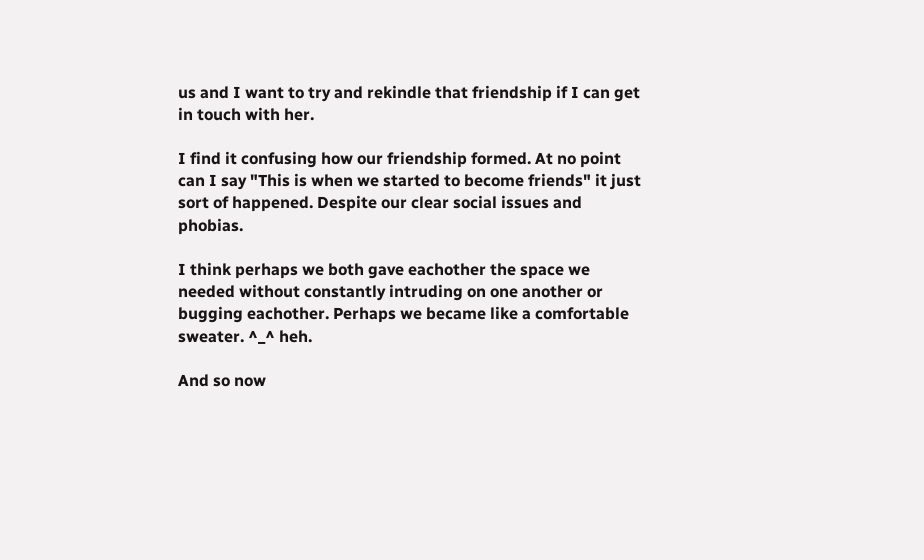us and I want to try and rekindle that friendship if I can get in touch with her.

I find it confusing how our friendship formed. At no point can I say "This is when we started to become friends" it just sort of happened. Despite our clear social issues and phobias.

I think perhaps we both gave eachother the space we needed without constantly intruding on one another or bugging eachother. Perhaps we became like a comfortable sweater. ^_^ heh.

And so now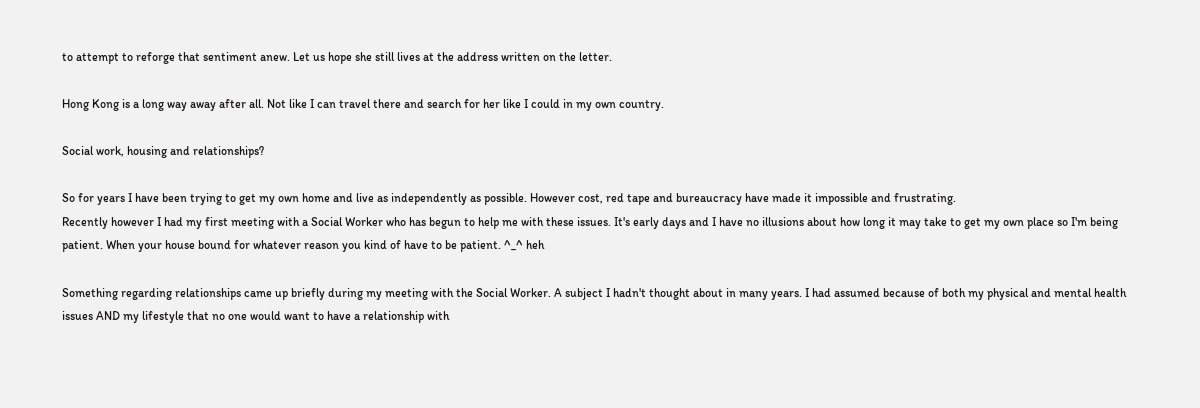to attempt to reforge that sentiment anew. Let us hope she still lives at the address written on the letter.

Hong Kong is a long way away after all. Not like I can travel there and search for her like I could in my own country.

Social work, housing and relationships?

So for years I have been trying to get my own home and live as independently as possible. However cost, red tape and bureaucracy have made it impossible and frustrating.
Recently however I had my first meeting with a Social Worker who has begun to help me with these issues. It's early days and I have no illusions about how long it may take to get my own place so I'm being patient. When your house bound for whatever reason you kind of have to be patient. ^_^ heh

Something regarding relationships came up briefly during my meeting with the Social Worker. A subject I hadn't thought about in many years. I had assumed because of both my physical and mental health issues AND my lifestyle that no one would want to have a relationship with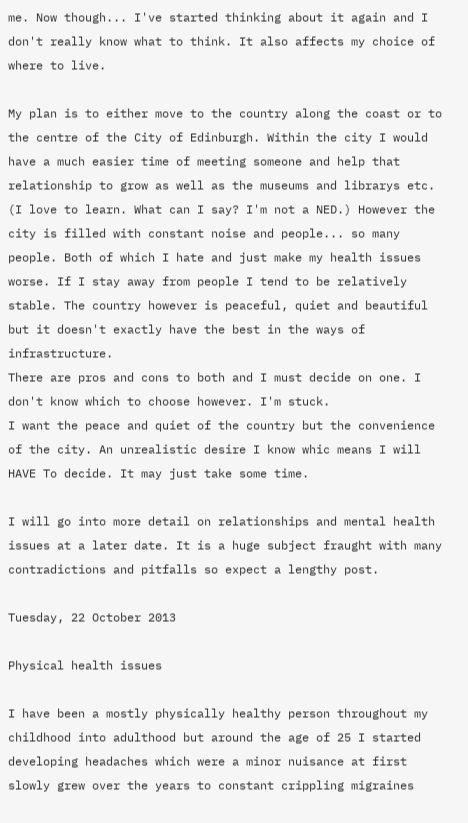me. Now though... I've started thinking about it again and I don't really know what to think. It also affects my choice of where to live.

My plan is to either move to the country along the coast or to the centre of the City of Edinburgh. Within the city I would have a much easier time of meeting someone and help that relationship to grow as well as the museums and librarys etc. (I love to learn. What can I say? I'm not a NED.) However the city is filled with constant noise and people... so many people. Both of which I hate and just make my health issues worse. If I stay away from people I tend to be relatively stable. The country however is peaceful, quiet and beautiful but it doesn't exactly have the best in the ways of infrastructure.
There are pros and cons to both and I must decide on one. I don't know which to choose however. I'm stuck.
I want the peace and quiet of the country but the convenience of the city. An unrealistic desire I know whic means I will HAVE To decide. It may just take some time.

I will go into more detail on relationships and mental health issues at a later date. It is a huge subject fraught with many contradictions and pitfalls so expect a lengthy post.

Tuesday, 22 October 2013

Physical health issues

I have been a mostly physically healthy person throughout my childhood into adulthood but around the age of 25 I started developing headaches which were a minor nuisance at first slowly grew over the years to constant crippling migraines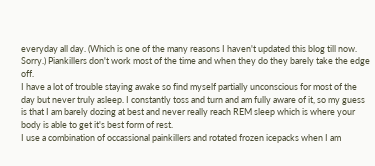everyday all day. (Which is one of the many reasons I haven't updated this blog till now. Sorry.) Piankillers don't work most of the time and when they do they barely take the edge off.
I have a lot of trouble staying awake so find myself partially unconscious for most of the day but never truly asleep. I constantly toss and turn and am fully aware of it, so my guess is that I am barely dozing at best and never really reach REM sleep which is where your body is able to get it's best form of rest.
I use a combination of occassional painkillers and rotated frozen icepacks when I am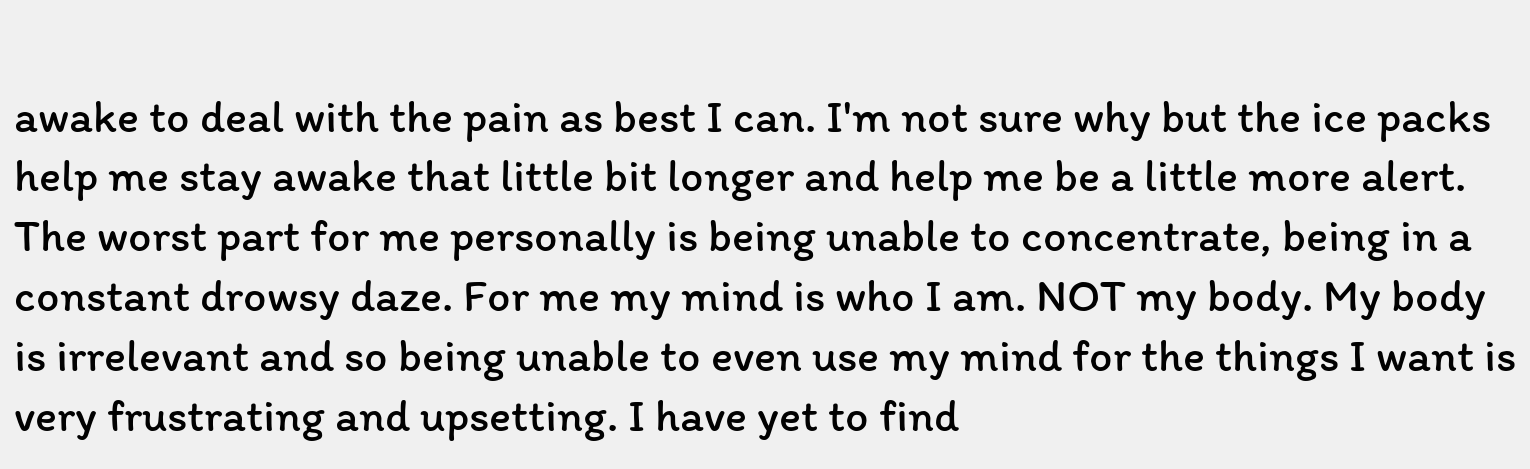awake to deal with the pain as best I can. I'm not sure why but the ice packs help me stay awake that little bit longer and help me be a little more alert.
The worst part for me personally is being unable to concentrate, being in a constant drowsy daze. For me my mind is who I am. NOT my body. My body is irrelevant and so being unable to even use my mind for the things I want is very frustrating and upsetting. I have yet to find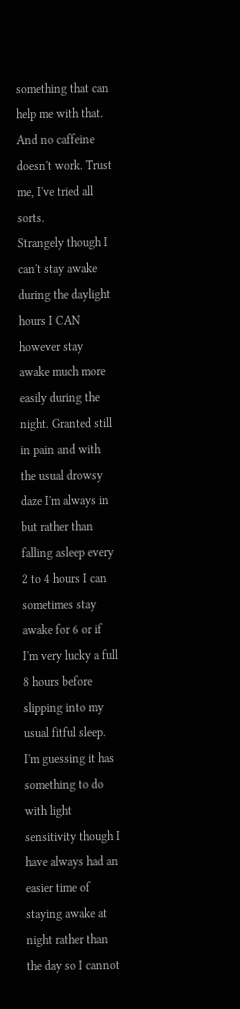something that can help me with that. And no caffeine doesn't work. Trust me, I've tried all sorts.
Strangely though I can't stay awake during the daylight hours I CAN however stay awake much more easily during the night. Granted still in pain and with the usual drowsy daze I'm always in but rather than falling asleep every 2 to 4 hours I can sometimes stay awake for 6 or if I'm very lucky a full 8 hours before slipping into my usual fitful sleep. I'm guessing it has something to do with light sensitivity though I have always had an easier time of staying awake at night rather than the day so I cannot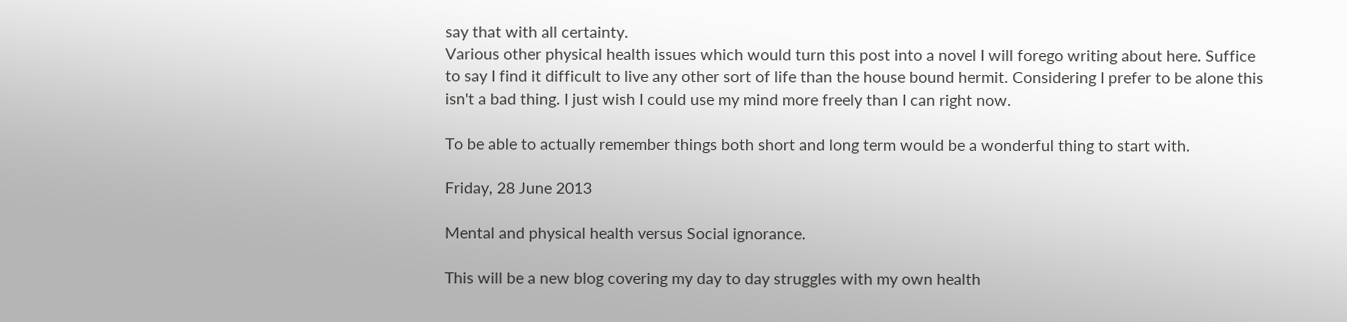say that with all certainty.
Various other physical health issues which would turn this post into a novel I will forego writing about here. Suffice to say I find it difficult to live any other sort of life than the house bound hermit. Considering I prefer to be alone this isn't a bad thing. I just wish I could use my mind more freely than I can right now.

To be able to actually remember things both short and long term would be a wonderful thing to start with.

Friday, 28 June 2013

Mental and physical health versus Social ignorance.

This will be a new blog covering my day to day struggles with my own health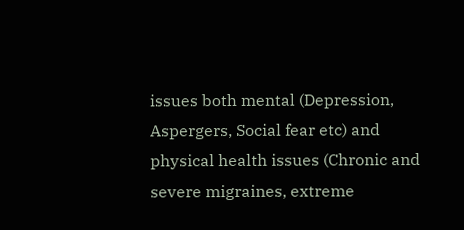issues both mental (Depression, Aspergers, Social fear etc) and physical health issues (Chronic and severe migraines, extreme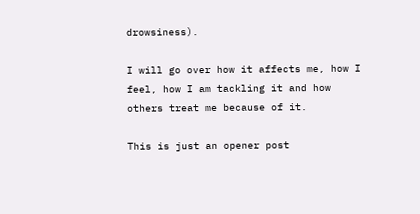drowsiness).

I will go over how it affects me, how I feel, how I am tackling it and how others treat me because of it.

This is just an opener post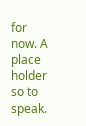for now. A place holder so to speak.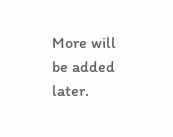More will be added later.